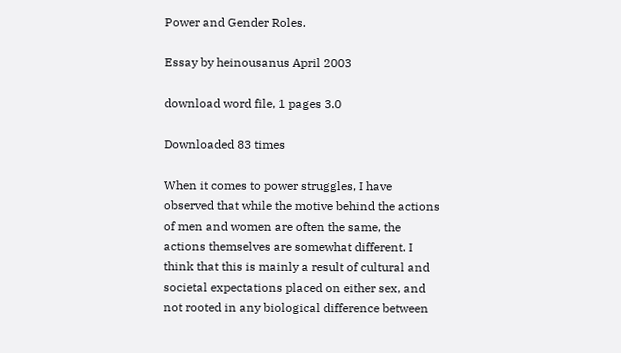Power and Gender Roles.

Essay by heinousanus April 2003

download word file, 1 pages 3.0

Downloaded 83 times

When it comes to power struggles, I have observed that while the motive behind the actions of men and women are often the same, the actions themselves are somewhat different. I think that this is mainly a result of cultural and societal expectations placed on either sex, and not rooted in any biological difference between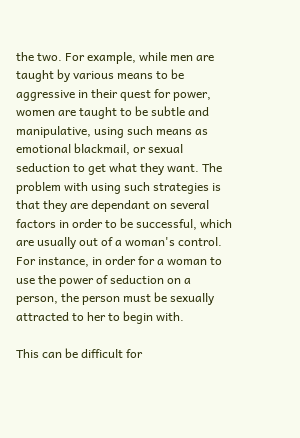the two. For example, while men are taught by various means to be aggressive in their quest for power, women are taught to be subtle and manipulative, using such means as emotional blackmail, or sexual seduction to get what they want. The problem with using such strategies is that they are dependant on several factors in order to be successful, which are usually out of a woman's control. For instance, in order for a woman to use the power of seduction on a person, the person must be sexually attracted to her to begin with.

This can be difficult for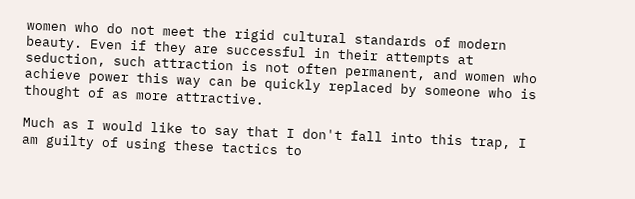women who do not meet the rigid cultural standards of modern beauty. Even if they are successful in their attempts at seduction, such attraction is not often permanent, and women who achieve power this way can be quickly replaced by someone who is thought of as more attractive.

Much as I would like to say that I don't fall into this trap, I am guilty of using these tactics to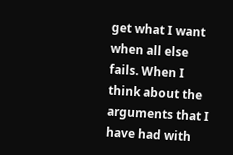get what I want when all else fails. When I think about the arguments that I have had with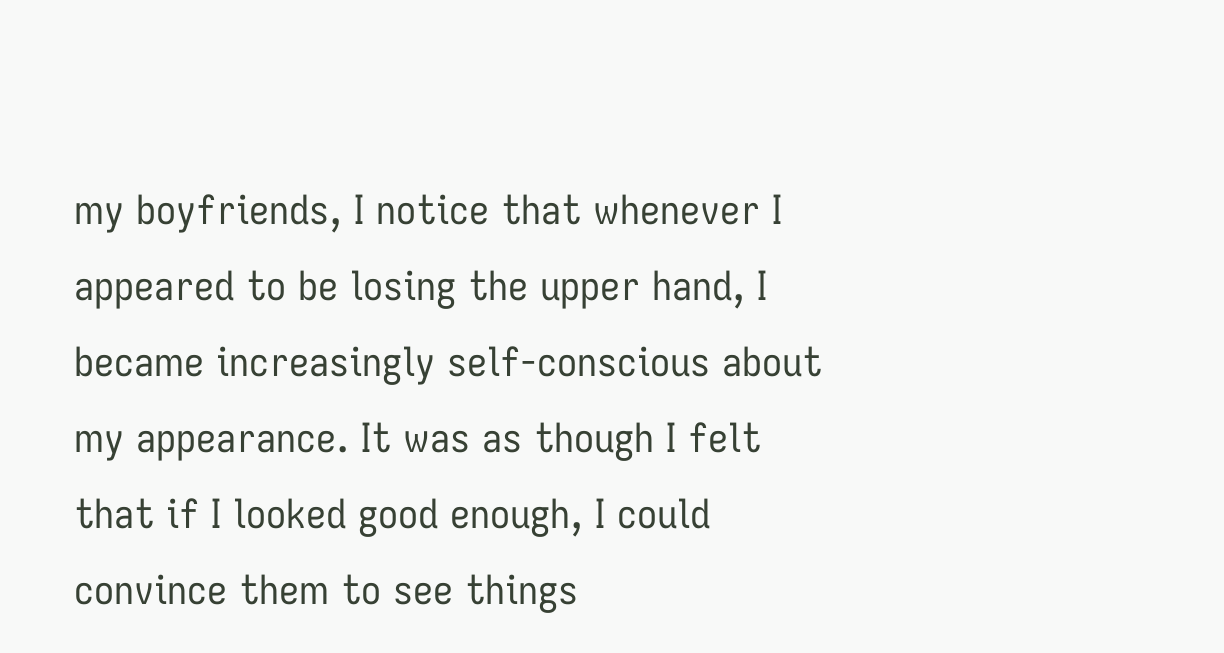my boyfriends, I notice that whenever I appeared to be losing the upper hand, I became increasingly self-conscious about my appearance. It was as though I felt that if I looked good enough, I could convince them to see things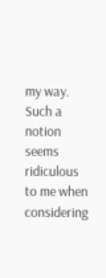my way. Such a notion seems ridiculous to me when considering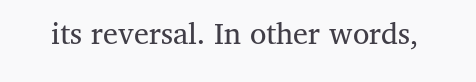its reversal. In other words,